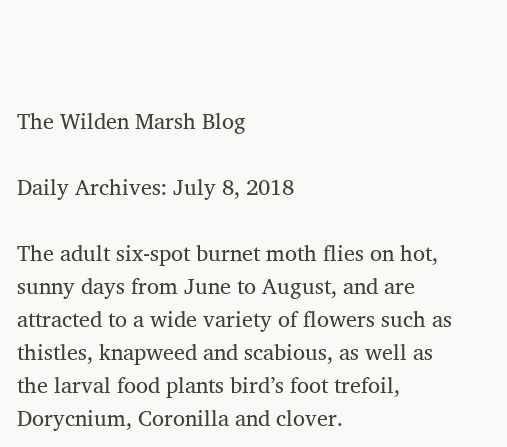The Wilden Marsh Blog

Daily Archives: July 8, 2018

The adult six-spot burnet moth flies on hot, sunny days from June to August, and are attracted to a wide variety of flowers such as thistles, knapweed and scabious, as well as the larval food plants bird’s foot trefoil, Dorycnium, Coronilla and clover.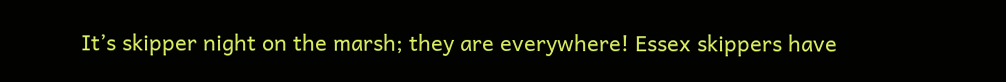It’s skipper night on the marsh; they are everywhere! Essex skippers have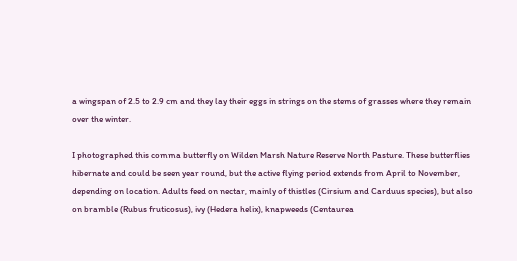a wingspan of 2.5 to 2.9 cm and they lay their eggs in strings on the stems of grasses where they remain over the winter.

I photographed this comma butterfly on Wilden Marsh Nature Reserve North Pasture. These butterflies hibernate and could be seen year round, but the active flying period extends from April to November, depending on location. Adults feed on nectar, mainly of thistles (Cirsium and Carduus species), but also on bramble (Rubus fruticosus), ivy (Hedera helix), knapweeds (Centaurea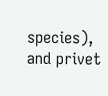species), and privet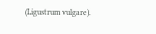(Ligustrum vulgare).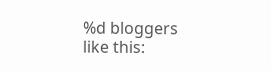%d bloggers like this: